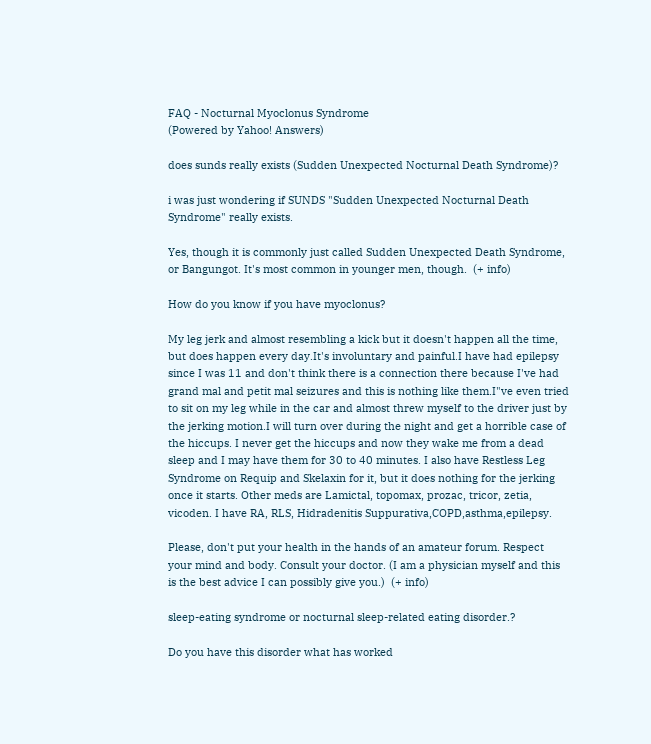FAQ - Nocturnal Myoclonus Syndrome
(Powered by Yahoo! Answers)

does sunds really exists (Sudden Unexpected Nocturnal Death Syndrome)?

i was just wondering if SUNDS "Sudden Unexpected Nocturnal Death Syndrome" really exists.

Yes, though it is commonly just called Sudden Unexpected Death Syndrome, or Bangungot. It's most common in younger men, though.  (+ info)

How do you know if you have myoclonus?

My leg jerk and almost resembling a kick but it doesn't happen all the time, but does happen every day.It's involuntary and painful.I have had epilepsy since I was 11 and don't think there is a connection there because I've had grand mal and petit mal seizures and this is nothing like them.I"ve even tried to sit on my leg while in the car and almost threw myself to the driver just by the jerking motion.I will turn over during the night and get a horrible case of the hiccups. I never get the hiccups and now they wake me from a dead sleep and I may have them for 30 to 40 minutes. I also have Restless Leg Syndrome on Requip and Skelaxin for it, but it does nothing for the jerking once it starts. Other meds are Lamictal, topomax, prozac, tricor, zetia, vicoden. I have RA, RLS, Hidradenitis Suppurativa,COPD,asthma,epilepsy.

Please, don't put your health in the hands of an amateur forum. Respect your mind and body. Consult your doctor. (I am a physician myself and this is the best advice I can possibly give you.)  (+ info)

sleep-eating syndrome or nocturnal sleep-related eating disorder.?

Do you have this disorder what has worked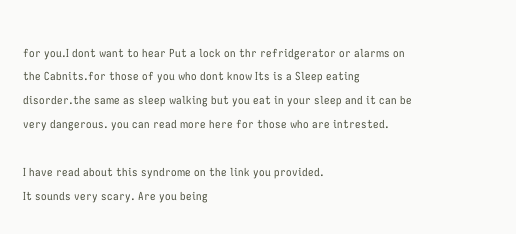for you.I dont want to hear Put a lock on thr refridgerator or alarms on the Cabnits.for those of you who dont know Its is a Sleep eating disorder.the same as sleep walking but you eat in your sleep and it can be very dangerous. you can read more here for those who are intrested.

I have read about this syndrome on the link you provided.
It sounds very scary. Are you being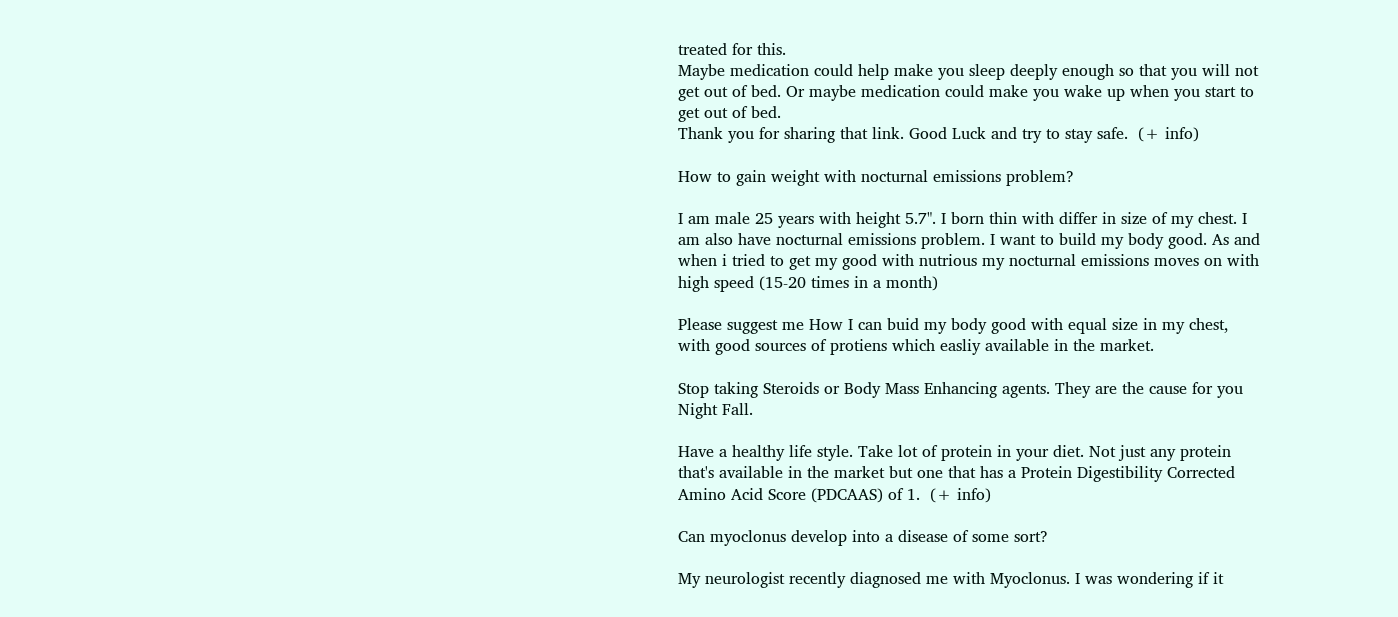treated for this.
Maybe medication could help make you sleep deeply enough so that you will not get out of bed. Or maybe medication could make you wake up when you start to get out of bed.
Thank you for sharing that link. Good Luck and try to stay safe.  (+ info)

How to gain weight with nocturnal emissions problem?

I am male 25 years with height 5.7". I born thin with differ in size of my chest. I am also have nocturnal emissions problem. I want to build my body good. As and when i tried to get my good with nutrious my nocturnal emissions moves on with high speed (15-20 times in a month)

Please suggest me How I can buid my body good with equal size in my chest, with good sources of protiens which easliy available in the market.

Stop taking Steroids or Body Mass Enhancing agents. They are the cause for you Night Fall.

Have a healthy life style. Take lot of protein in your diet. Not just any protein that's available in the market but one that has a Protein Digestibility Corrected Amino Acid Score (PDCAAS) of 1.  (+ info)

Can myoclonus develop into a disease of some sort?

My neurologist recently diagnosed me with Myoclonus. I was wondering if it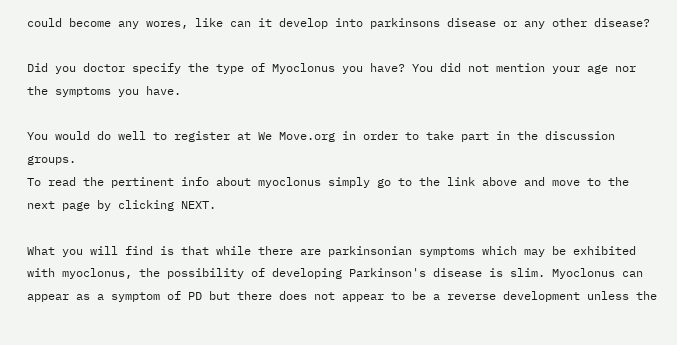could become any wores, like can it develop into parkinsons disease or any other disease?

Did you doctor specify the type of Myoclonus you have? You did not mention your age nor the symptoms you have.

You would do well to register at We Move.org in order to take part in the discussion groups.
To read the pertinent info about myoclonus simply go to the link above and move to the next page by clicking NEXT.

What you will find is that while there are parkinsonian symptoms which may be exhibited with myoclonus, the possibility of developing Parkinson's disease is slim. Myoclonus can appear as a symptom of PD but there does not appear to be a reverse development unless the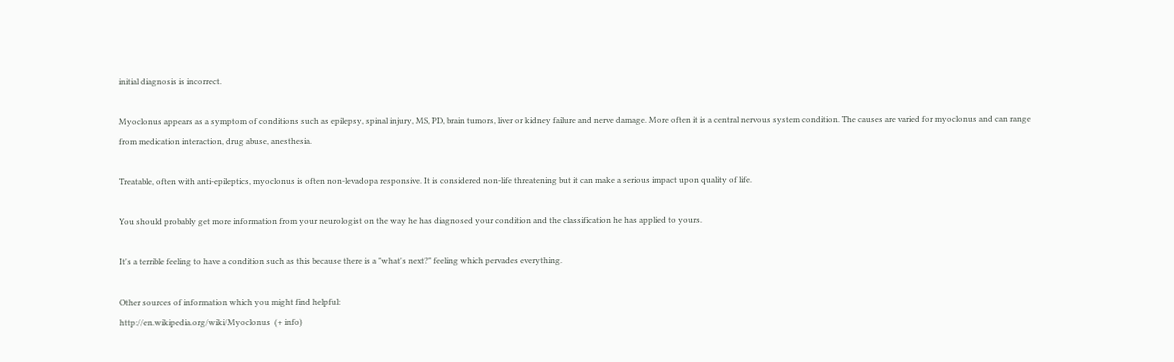initial diagnosis is incorrect.

Myoclonus appears as a symptom of conditions such as epilepsy, spinal injury, MS, PD, brain tumors, liver or kidney failure and nerve damage. More often it is a central nervous system condition. The causes are varied for myoclonus and can range from medication interaction, drug abuse, anesthesia.

Treatable, often with anti-epileptics, myoclonus is often non-levadopa responsive. It is considered non-life threatening but it can make a serious impact upon quality of life.

You should probably get more information from your neurologist on the way he has diagnosed your condition and the classification he has applied to yours.

It's a terrible feeling to have a condition such as this because there is a "what's next?" feeling which pervades everything.

Other sources of information which you might find helpful:
http://en.wikipedia.org/wiki/Myoclonus  (+ info)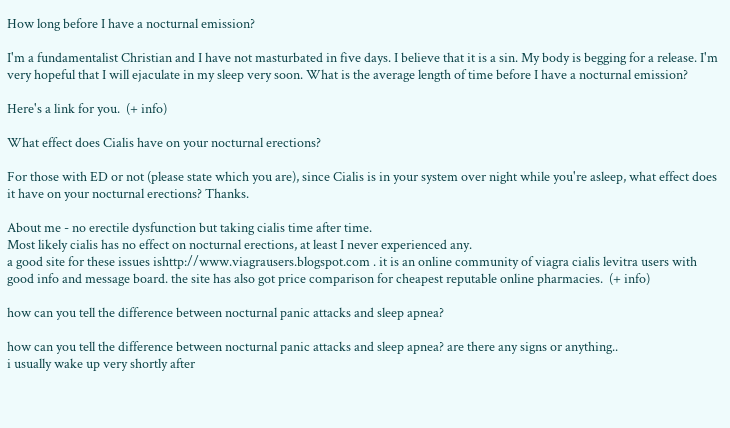How long before I have a nocturnal emission?

I'm a fundamentalist Christian and I have not masturbated in five days. I believe that it is a sin. My body is begging for a release. I'm very hopeful that I will ejaculate in my sleep very soon. What is the average length of time before I have a nocturnal emission?

Here's a link for you.  (+ info)

What effect does Cialis have on your nocturnal erections?

For those with ED or not (please state which you are), since Cialis is in your system over night while you're asleep, what effect does it have on your nocturnal erections? Thanks.

About me - no erectile dysfunction but taking cialis time after time.
Most likely cialis has no effect on nocturnal erections, at least I never experienced any.
a good site for these issues ishttp://www.viagrausers.blogspot.com . it is an online community of viagra cialis levitra users with good info and message board. the site has also got price comparison for cheapest reputable online pharmacies.  (+ info)

how can you tell the difference between nocturnal panic attacks and sleep apnea?

how can you tell the difference between nocturnal panic attacks and sleep apnea? are there any signs or anything..
i usually wake up very shortly after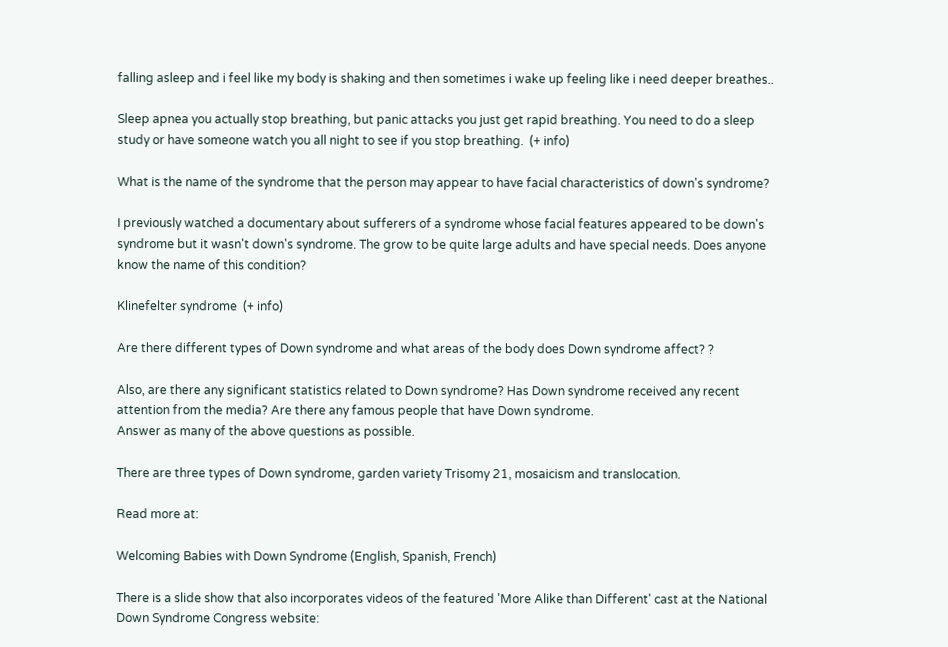falling asleep and i feel like my body is shaking and then sometimes i wake up feeling like i need deeper breathes..

Sleep apnea you actually stop breathing, but panic attacks you just get rapid breathing. You need to do a sleep study or have someone watch you all night to see if you stop breathing.  (+ info)

What is the name of the syndrome that the person may appear to have facial characteristics of down's syndrome?

I previously watched a documentary about sufferers of a syndrome whose facial features appeared to be down's syndrome but it wasn't down's syndrome. The grow to be quite large adults and have special needs. Does anyone know the name of this condition?

Klinefelter syndrome  (+ info)

Are there different types of Down syndrome and what areas of the body does Down syndrome affect? ?

Also, are there any significant statistics related to Down syndrome? Has Down syndrome received any recent attention from the media? Are there any famous people that have Down syndrome.
Answer as many of the above questions as possible.

There are three types of Down syndrome, garden variety Trisomy 21, mosaicism and translocation.

Read more at:

Welcoming Babies with Down Syndrome (English, Spanish, French)

There is a slide show that also incorporates videos of the featured 'More Alike than Different' cast at the National Down Syndrome Congress website: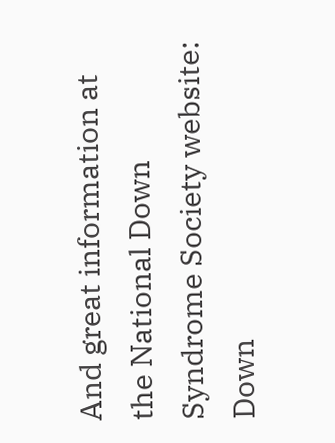And great information at the National Down Syndrome Society website:
Down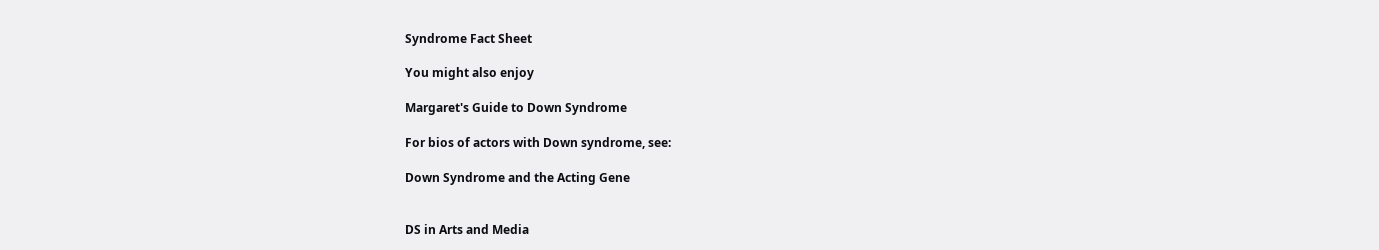Syndrome Fact Sheet

You might also enjoy

Margaret's Guide to Down Syndrome

For bios of actors with Down syndrome, see:

Down Syndrome and the Acting Gene


DS in Arts and Media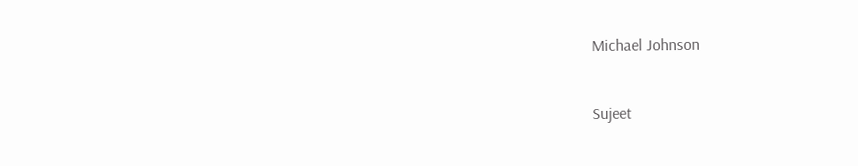Michael Johnson


Sujeet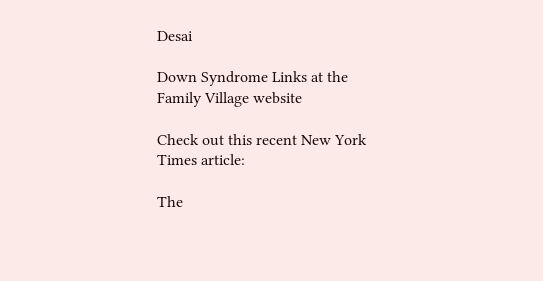Desai

Down Syndrome Links at the Family Village website

Check out this recent New York Times article:

The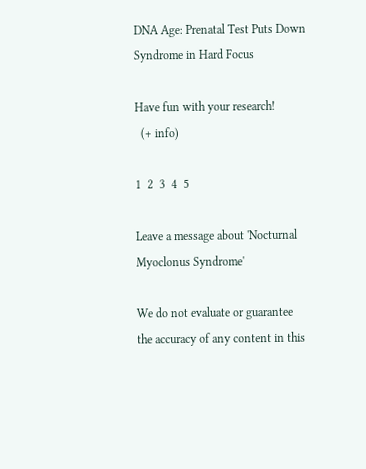DNA Age: Prenatal Test Puts Down Syndrome in Hard Focus

Have fun with your research!
  (+ info)

1  2  3  4  5

Leave a message about 'Nocturnal Myoclonus Syndrome'

We do not evaluate or guarantee the accuracy of any content in this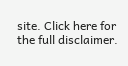site. Click here for the full disclaimer.